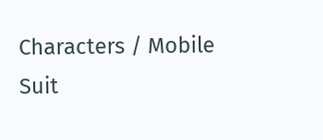Characters / Mobile Suit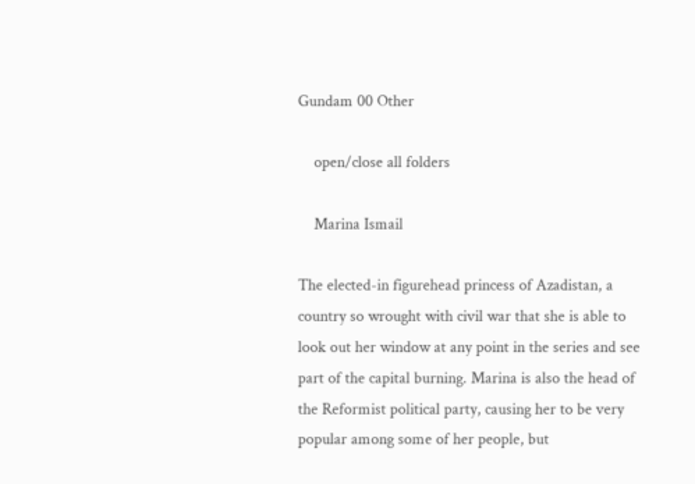Gundam 00 Other

    open/close all folders

    Marina Ismail

The elected-in figurehead princess of Azadistan, a country so wrought with civil war that she is able to look out her window at any point in the series and see part of the capital burning. Marina is also the head of the Reformist political party, causing her to be very popular among some of her people, but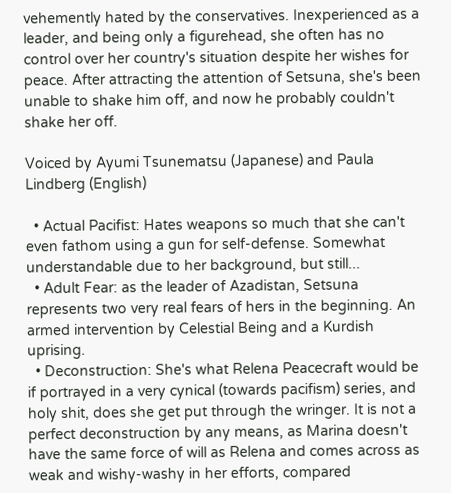vehemently hated by the conservatives. Inexperienced as a leader, and being only a figurehead, she often has no control over her country's situation despite her wishes for peace. After attracting the attention of Setsuna, she's been unable to shake him off, and now he probably couldn't shake her off.

Voiced by Ayumi Tsunematsu (Japanese) and Paula Lindberg (English)

  • Actual Pacifist: Hates weapons so much that she can't even fathom using a gun for self-defense. Somewhat understandable due to her background, but still...
  • Adult Fear: as the leader of Azadistan, Setsuna represents two very real fears of hers in the beginning. An armed intervention by Celestial Being and a Kurdish uprising.
  • Deconstruction: She's what Relena Peacecraft would be if portrayed in a very cynical (towards pacifism) series, and holy shit, does she get put through the wringer. It is not a perfect deconstruction by any means, as Marina doesn't have the same force of will as Relena and comes across as weak and wishy-washy in her efforts, compared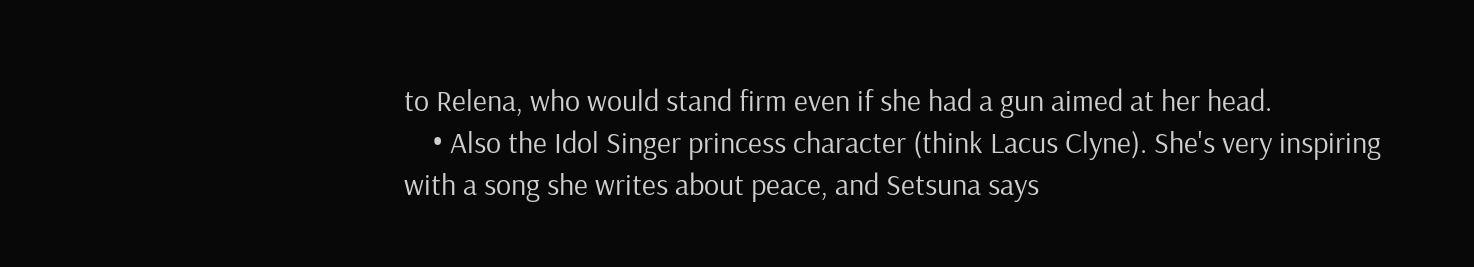to Relena, who would stand firm even if she had a gun aimed at her head.
    • Also the Idol Singer princess character (think Lacus Clyne). She's very inspiring with a song she writes about peace, and Setsuna says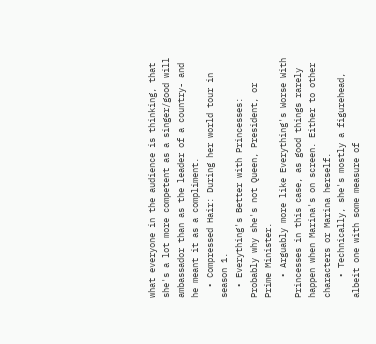what everyone in the audience is thinking, that she's a lot more competent as a singer/good will ambassador than as the leader of a country- and he meant it as a compliment.
  • Compressed Hair: During her world tour in season 1.
  • Everything's Better with Princesses: Probably why she's not Queen, President, or Prime Minister.
    • Arguably more like Everything's Worse With Princesses in this case, as good things rarely happen when Marina's on screen. Either to other characters or Marina herself.
    • Technically, she's mostly a figurehead, albeit one with some measure of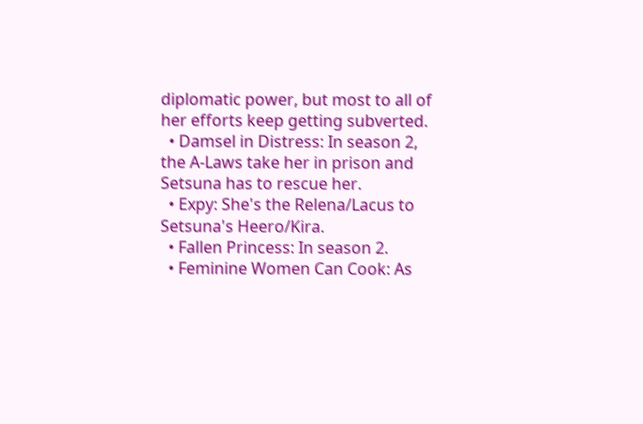diplomatic power, but most to all of her efforts keep getting subverted.
  • Damsel in Distress: In season 2, the A-Laws take her in prison and Setsuna has to rescue her.
  • Expy: She's the Relena/Lacus to Setsuna's Heero/Kira.
  • Fallen Princess: In season 2.
  • Feminine Women Can Cook: As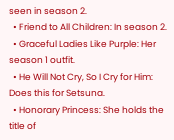seen in season 2.
  • Friend to All Children: In season 2.
  • Graceful Ladies Like Purple: Her season 1 outfit.
  • He Will Not Cry, So I Cry for Him: Does this for Setsuna.
  • Honorary Princess: She holds the title of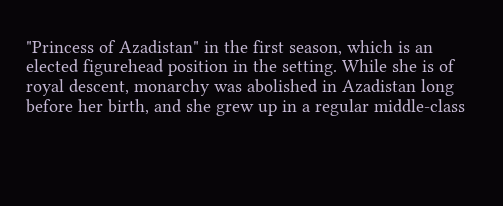"Princess of Azadistan" in the first season, which is an elected figurehead position in the setting. While she is of royal descent, monarchy was abolished in Azadistan long before her birth, and she grew up in a regular middle-class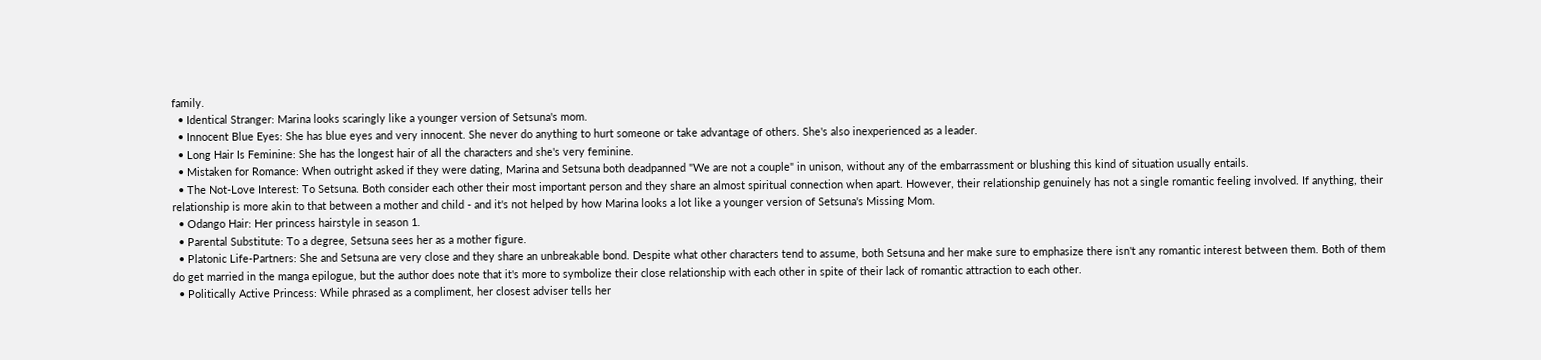family.
  • Identical Stranger: Marina looks scaringly like a younger version of Setsuna's mom.
  • Innocent Blue Eyes: She has blue eyes and very innocent. She never do anything to hurt someone or take advantage of others. She's also inexperienced as a leader.
  • Long Hair Is Feminine: She has the longest hair of all the characters and she's very feminine.
  • Mistaken for Romance: When outright asked if they were dating, Marina and Setsuna both deadpanned "We are not a couple" in unison, without any of the embarrassment or blushing this kind of situation usually entails.
  • The Not-Love Interest: To Setsuna. Both consider each other their most important person and they share an almost spiritual connection when apart. However, their relationship genuinely has not a single romantic feeling involved. If anything, their relationship is more akin to that between a mother and child - and it's not helped by how Marina looks a lot like a younger version of Setsuna's Missing Mom.
  • Odango Hair: Her princess hairstyle in season 1.
  • Parental Substitute: To a degree, Setsuna sees her as a mother figure.
  • Platonic Life-Partners: She and Setsuna are very close and they share an unbreakable bond. Despite what other characters tend to assume, both Setsuna and her make sure to emphasize there isn't any romantic interest between them. Both of them do get married in the manga epilogue, but the author does note that it's more to symbolize their close relationship with each other in spite of their lack of romantic attraction to each other.
  • Politically Active Princess: While phrased as a compliment, her closest adviser tells her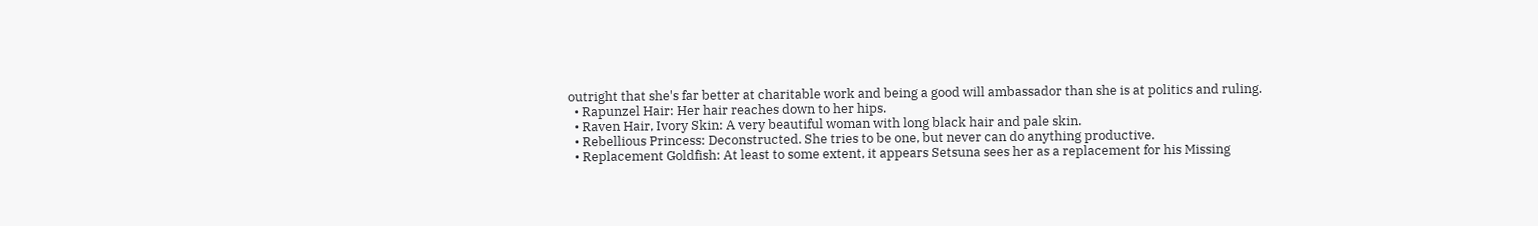outright that she's far better at charitable work and being a good will ambassador than she is at politics and ruling.
  • Rapunzel Hair: Her hair reaches down to her hips.
  • Raven Hair, Ivory Skin: A very beautiful woman with long black hair and pale skin.
  • Rebellious Princess: Deconstructed. She tries to be one, but never can do anything productive.
  • Replacement Goldfish: At least to some extent, it appears Setsuna sees her as a replacement for his Missing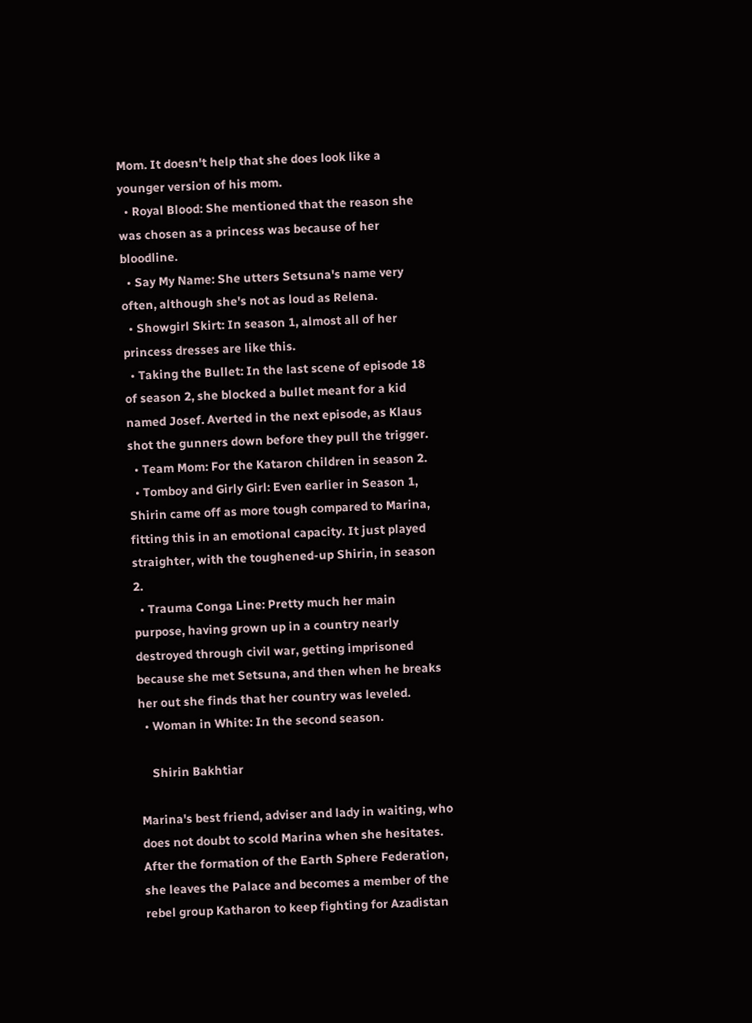Mom. It doesn't help that she does look like a younger version of his mom.
  • Royal Blood: She mentioned that the reason she was chosen as a princess was because of her bloodline.
  • Say My Name: She utters Setsuna's name very often, although she's not as loud as Relena.
  • Showgirl Skirt: In season 1, almost all of her princess dresses are like this.
  • Taking the Bullet: In the last scene of episode 18 of season 2, she blocked a bullet meant for a kid named Josef. Averted in the next episode, as Klaus shot the gunners down before they pull the trigger.
  • Team Mom: For the Kataron children in season 2.
  • Tomboy and Girly Girl: Even earlier in Season 1, Shirin came off as more tough compared to Marina, fitting this in an emotional capacity. It just played straighter, with the toughened-up Shirin, in season 2.
  • Trauma Conga Line: Pretty much her main purpose, having grown up in a country nearly destroyed through civil war, getting imprisoned because she met Setsuna, and then when he breaks her out she finds that her country was leveled.
  • Woman in White: In the second season.

    Shirin Bakhtiar

Marina's best friend, adviser and lady in waiting, who does not doubt to scold Marina when she hesitates. After the formation of the Earth Sphere Federation, she leaves the Palace and becomes a member of the rebel group Katharon to keep fighting for Azadistan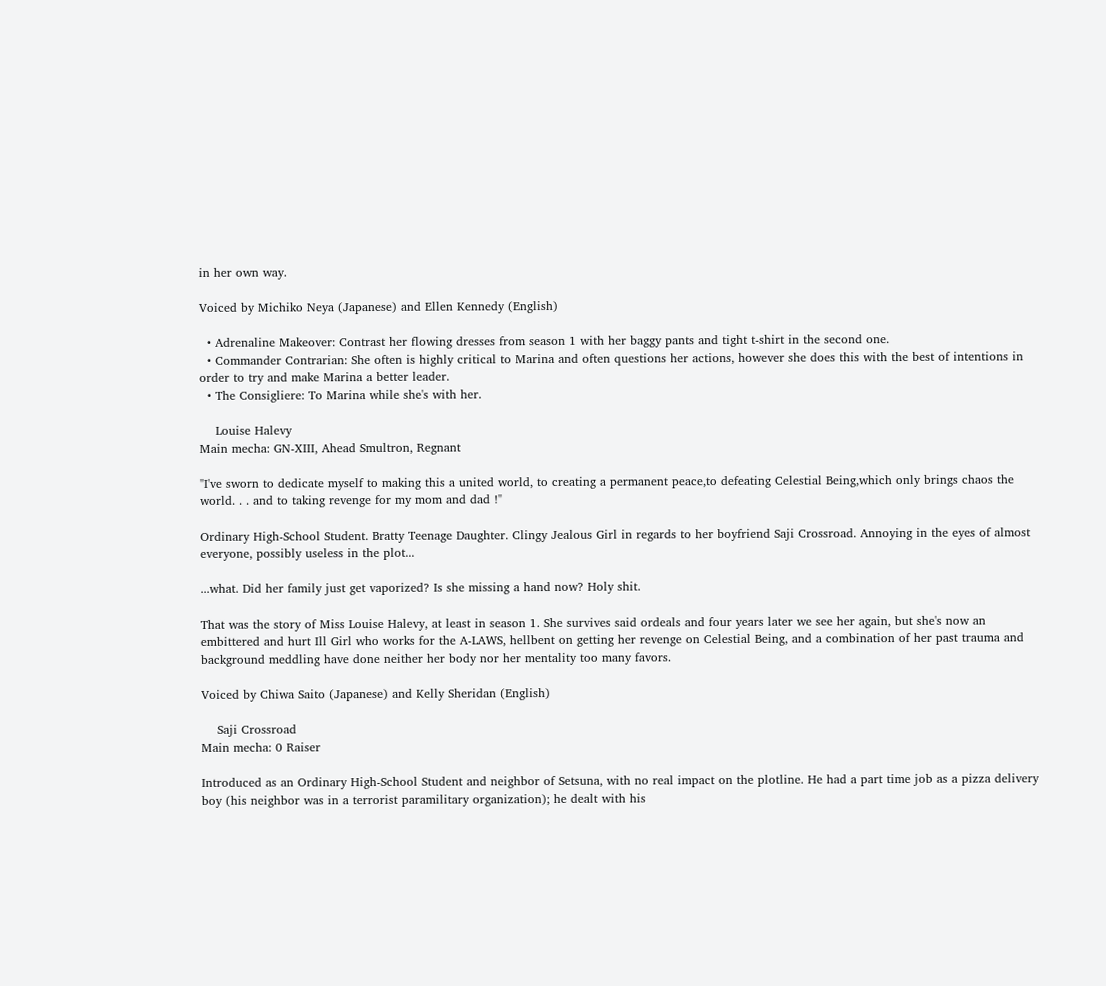in her own way.

Voiced by Michiko Neya (Japanese) and Ellen Kennedy (English)

  • Adrenaline Makeover: Contrast her flowing dresses from season 1 with her baggy pants and tight t-shirt in the second one.
  • Commander Contrarian: She often is highly critical to Marina and often questions her actions, however she does this with the best of intentions in order to try and make Marina a better leader.
  • The Consigliere: To Marina while she's with her.

    Louise Halevy
Main mecha: GN-XIII, Ahead Smultron, Regnant

"I've sworn to dedicate myself to making this a united world, to creating a permanent peace,to defeating Celestial Being,which only brings chaos the world. . . and to taking revenge for my mom and dad !"

Ordinary High-School Student. Bratty Teenage Daughter. Clingy Jealous Girl in regards to her boyfriend Saji Crossroad. Annoying in the eyes of almost everyone, possibly useless in the plot...

...what. Did her family just get vaporized? Is she missing a hand now? Holy shit.

That was the story of Miss Louise Halevy, at least in season 1. She survives said ordeals and four years later we see her again, but she's now an embittered and hurt Ill Girl who works for the A-LAWS, hellbent on getting her revenge on Celestial Being, and a combination of her past trauma and background meddling have done neither her body nor her mentality too many favors.

Voiced by Chiwa Saito (Japanese) and Kelly Sheridan (English)

    Saji Crossroad
Main mecha: 0 Raiser

Introduced as an Ordinary High-School Student and neighbor of Setsuna, with no real impact on the plotline. He had a part time job as a pizza delivery boy (his neighbor was in a terrorist paramilitary organization); he dealt with his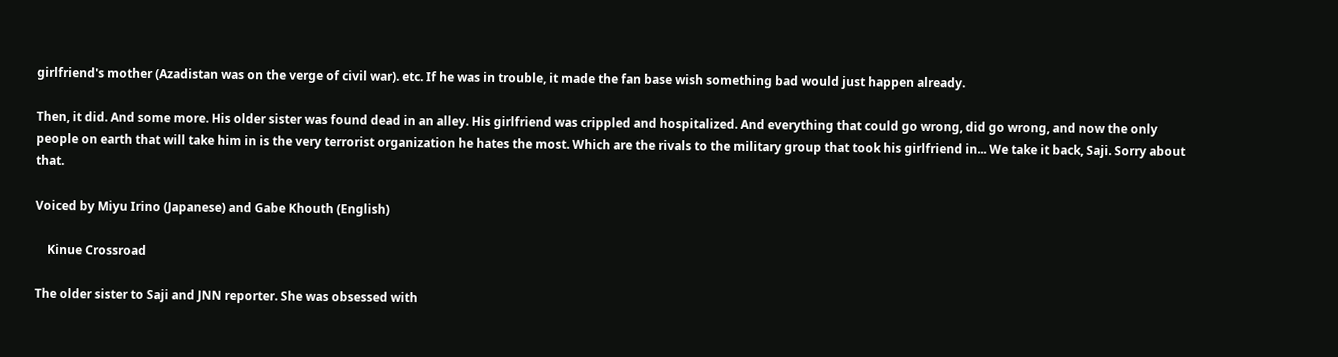girlfriend's mother (Azadistan was on the verge of civil war). etc. If he was in trouble, it made the fan base wish something bad would just happen already.

Then, it did. And some more. His older sister was found dead in an alley. His girlfriend was crippled and hospitalized. And everything that could go wrong, did go wrong, and now the only people on earth that will take him in is the very terrorist organization he hates the most. Which are the rivals to the military group that took his girlfriend in... We take it back, Saji. Sorry about that.

Voiced by Miyu Irino (Japanese) and Gabe Khouth (English)

    Kinue Crossroad

The older sister to Saji and JNN reporter. She was obsessed with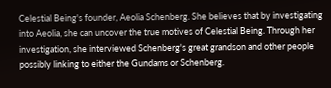Celestial Being's founder, Aeolia Schenberg. She believes that by investigating into Aeolia, she can uncover the true motives of Celestial Being. Through her investigation, she interviewed Schenberg's great grandson and other people possibly linking to either the Gundams or Schenberg.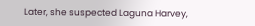Later, she suspected Laguna Harvey,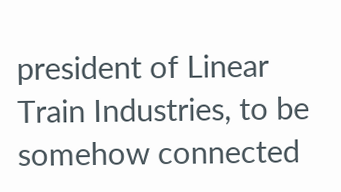president of Linear Train Industries, to be somehow connected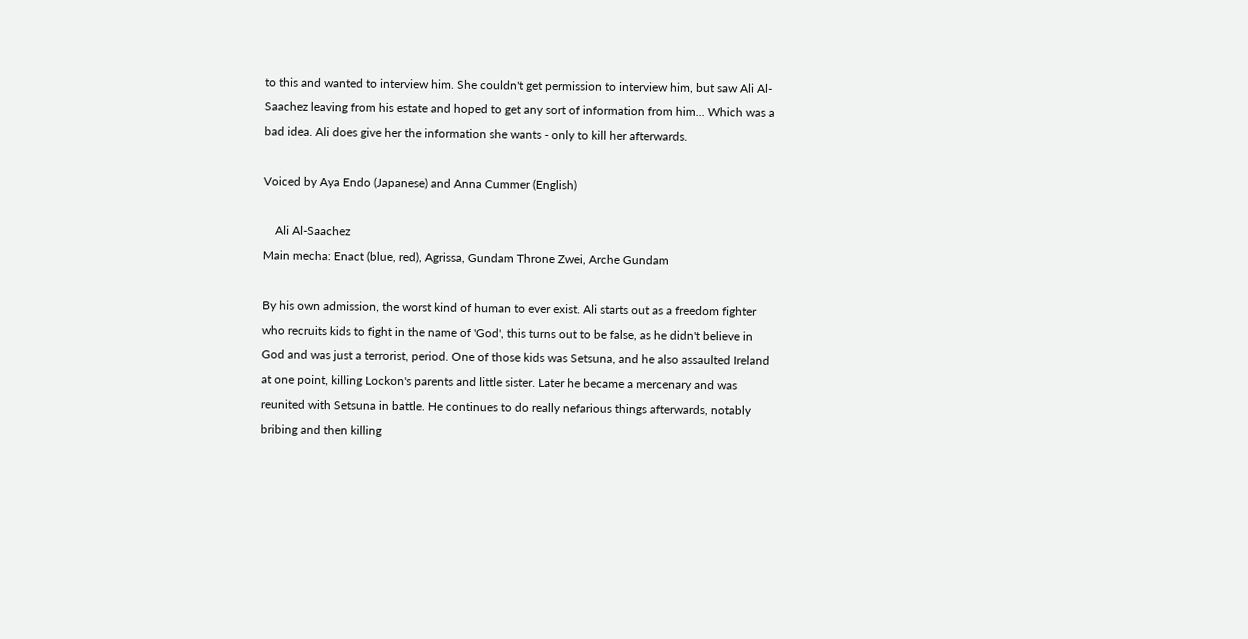to this and wanted to interview him. She couldn't get permission to interview him, but saw Ali Al-Saachez leaving from his estate and hoped to get any sort of information from him... Which was a bad idea. Ali does give her the information she wants - only to kill her afterwards.

Voiced by Aya Endo (Japanese) and Anna Cummer (English)

    Ali Al-Saachez
Main mecha: Enact (blue, red), Agrissa, Gundam Throne Zwei, Arche Gundam

By his own admission, the worst kind of human to ever exist. Ali starts out as a freedom fighter who recruits kids to fight in the name of 'God', this turns out to be false, as he didn't believe in God and was just a terrorist, period. One of those kids was Setsuna, and he also assaulted Ireland at one point, killing Lockon's parents and little sister. Later he became a mercenary and was reunited with Setsuna in battle. He continues to do really nefarious things afterwards, notably bribing and then killing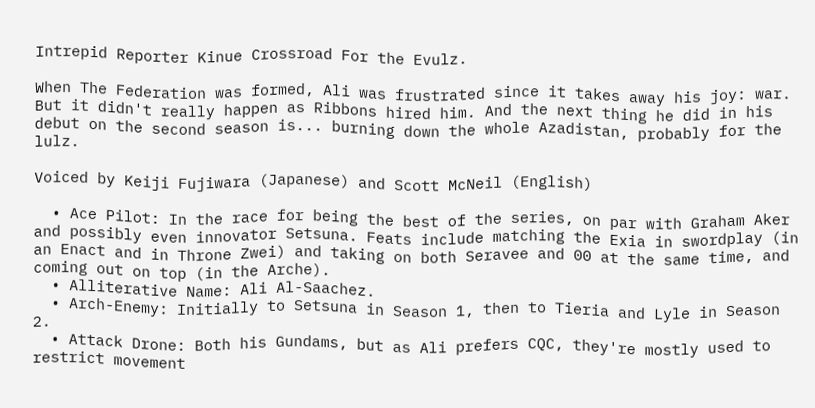Intrepid Reporter Kinue Crossroad For the Evulz.

When The Federation was formed, Ali was frustrated since it takes away his joy: war. But it didn't really happen as Ribbons hired him. And the next thing he did in his debut on the second season is... burning down the whole Azadistan, probably for the lulz.

Voiced by Keiji Fujiwara (Japanese) and Scott McNeil (English)

  • Ace Pilot: In the race for being the best of the series, on par with Graham Aker and possibly even innovator Setsuna. Feats include matching the Exia in swordplay (in an Enact and in Throne Zwei) and taking on both Seravee and 00 at the same time, and coming out on top (in the Arche).
  • Alliterative Name: Ali Al-Saachez.
  • Arch-Enemy: Initially to Setsuna in Season 1, then to Tieria and Lyle in Season 2.
  • Attack Drone: Both his Gundams, but as Ali prefers CQC, they're mostly used to restrict movement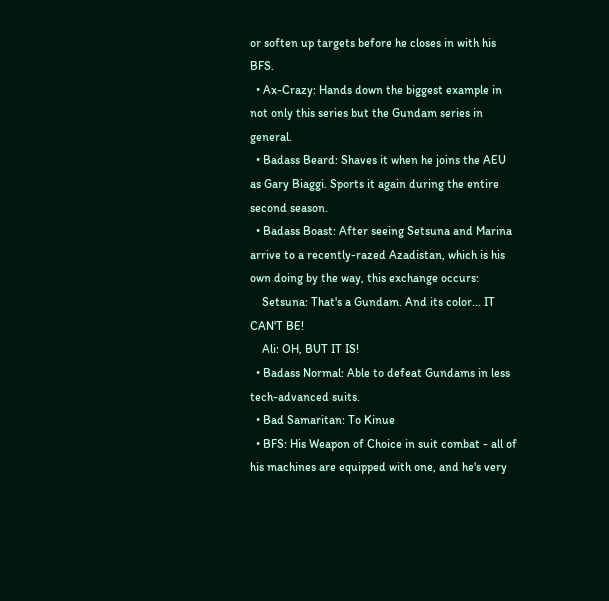or soften up targets before he closes in with his BFS.
  • Ax-Crazy: Hands down the biggest example in not only this series but the Gundam series in general.
  • Badass Beard: Shaves it when he joins the AEU as Gary Biaggi. Sports it again during the entire second season.
  • Badass Boast: After seeing Setsuna and Marina arrive to a recently-razed Azadistan, which is his own doing by the way, this exchange occurs:
    Setsuna: That's a Gundam. And its color... IT CAN'T BE!
    Ali: OH, BUT IT IS!
  • Badass Normal: Able to defeat Gundams in less tech-advanced suits.
  • Bad Samaritan: To Kinue
  • BFS: His Weapon of Choice in suit combat - all of his machines are equipped with one, and he's very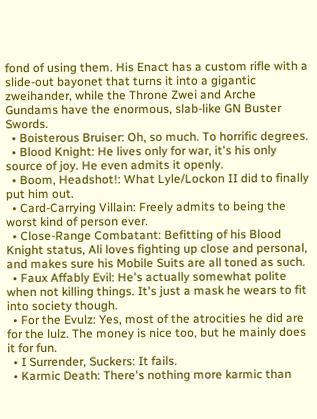fond of using them. His Enact has a custom rifle with a slide-out bayonet that turns it into a gigantic zweihander, while the Throne Zwei and Arche Gundams have the enormous, slab-like GN Buster Swords.
  • Boisterous Bruiser: Oh, so much. To horrific degrees.
  • Blood Knight: He lives only for war, it's his only source of joy. He even admits it openly.
  • Boom, Headshot!: What Lyle/Lockon II did to finally put him out.
  • Card-Carrying Villain: Freely admits to being the worst kind of person ever.
  • Close-Range Combatant: Befitting of his Blood Knight status, Ali loves fighting up close and personal, and makes sure his Mobile Suits are all toned as such.
  • Faux Affably Evil: He's actually somewhat polite when not killing things. It's just a mask he wears to fit into society though.
  • For the Evulz: Yes, most of the atrocities he did are for the lulz. The money is nice too, but he mainly does it for fun.
  • I Surrender, Suckers: It fails.
  • Karmic Death: There's nothing more karmic than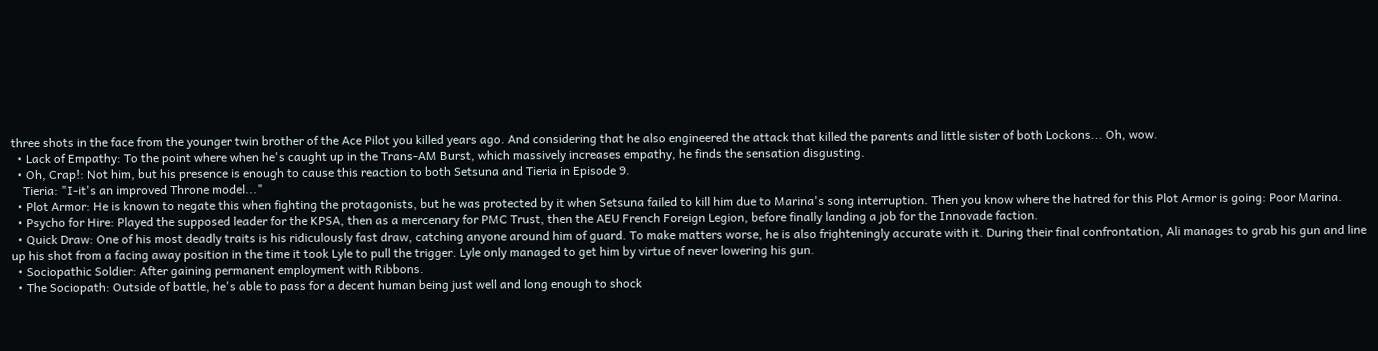three shots in the face from the younger twin brother of the Ace Pilot you killed years ago. And considering that he also engineered the attack that killed the parents and little sister of both Lockons... Oh, wow.
  • Lack of Empathy: To the point where when he's caught up in the Trans-AM Burst, which massively increases empathy, he finds the sensation disgusting.
  • Oh, Crap!: Not him, but his presence is enough to cause this reaction to both Setsuna and Tieria in Episode 9.
    Tieria: "I-it's an improved Throne model..."
  • Plot Armor: He is known to negate this when fighting the protagonists, but he was protected by it when Setsuna failed to kill him due to Marina's song interruption. Then you know where the hatred for this Plot Armor is going: Poor Marina.
  • Psycho for Hire: Played the supposed leader for the KPSA, then as a mercenary for PMC Trust, then the AEU French Foreign Legion, before finally landing a job for the Innovade faction.
  • Quick Draw: One of his most deadly traits is his ridiculously fast draw, catching anyone around him of guard. To make matters worse, he is also frighteningly accurate with it. During their final confrontation, Ali manages to grab his gun and line up his shot from a facing away position in the time it took Lyle to pull the trigger. Lyle only managed to get him by virtue of never lowering his gun.
  • Sociopathic Soldier: After gaining permanent employment with Ribbons.
  • The Sociopath: Outside of battle, he's able to pass for a decent human being just well and long enough to shock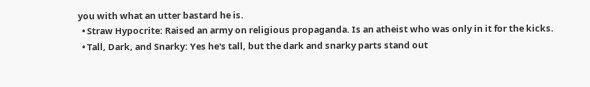you with what an utter bastard he is.
  • Straw Hypocrite: Raised an army on religious propaganda. Is an atheist who was only in it for the kicks.
  • Tall, Dark, and Snarky: Yes he's tall, but the dark and snarky parts stand out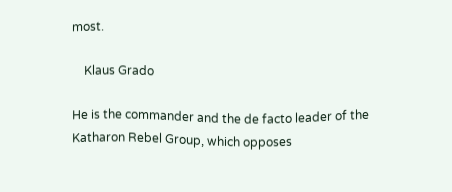most.

    Klaus Grado

He is the commander and the de facto leader of the Katharon Rebel Group, which opposes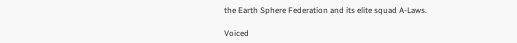the Earth Sphere Federation and its elite squad A-Laws.

Voiced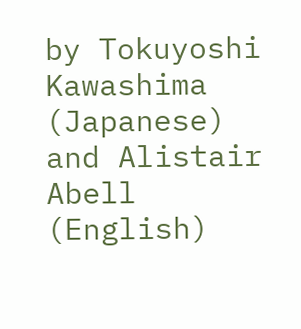by Tokuyoshi Kawashima (Japanese) and Alistair Abell (English)